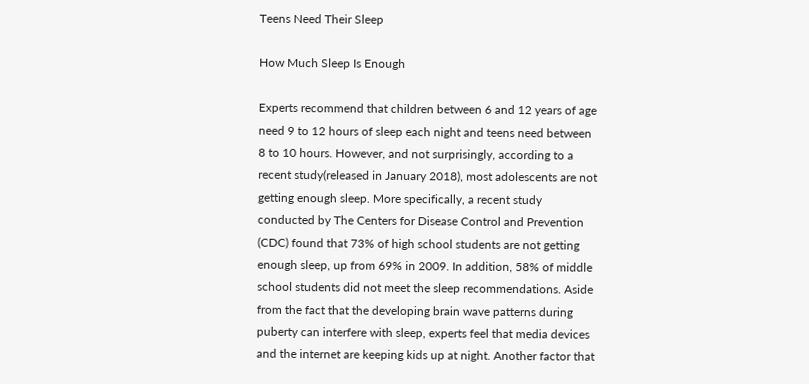Teens Need Their Sleep

How Much Sleep Is Enough

Experts recommend that children between 6 and 12 years of age need 9 to 12 hours of sleep each night and teens need between 8 to 10 hours. However, and not surprisingly, according to a recent study(released in January 2018), most adolescents are not getting enough sleep. More specifically, a recent study conducted by The Centers for Disease Control and Prevention (CDC) found that 73% of high school students are not getting enough sleep, up from 69% in 2009. In addition, 58% of middle school students did not meet the sleep recommendations. Aside from the fact that the developing brain wave patterns during puberty can interfere with sleep, experts feel that media devices and the internet are keeping kids up at night. Another factor that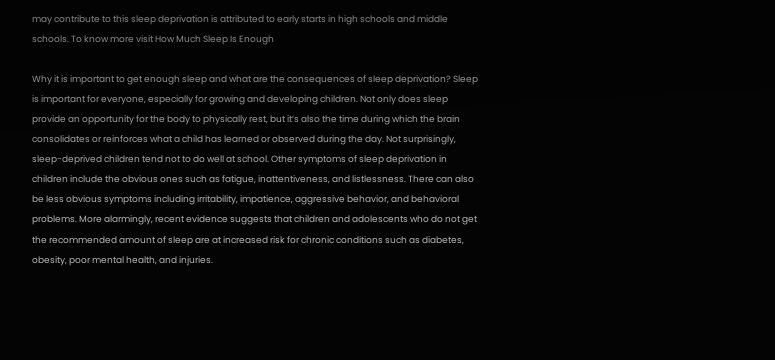may contribute to this sleep deprivation is attributed to early starts in high schools and middle schools. To know more visit How Much Sleep Is Enough

Why it is important to get enough sleep and what are the consequences of sleep deprivation? Sleep is important for everyone, especially for growing and developing children. Not only does sleep provide an opportunity for the body to physically rest, but it’s also the time during which the brain consolidates or reinforces what a child has learned or observed during the day. Not surprisingly, sleep-deprived children tend not to do well at school. Other symptoms of sleep deprivation in children include the obvious ones such as fatigue, inattentiveness, and listlessness. There can also be less obvious symptoms including irritability, impatience, aggressive behavior, and behavioral problems. More alarmingly, recent evidence suggests that children and adolescents who do not get the recommended amount of sleep are at increased risk for chronic conditions such as diabetes, obesity, poor mental health, and injuries.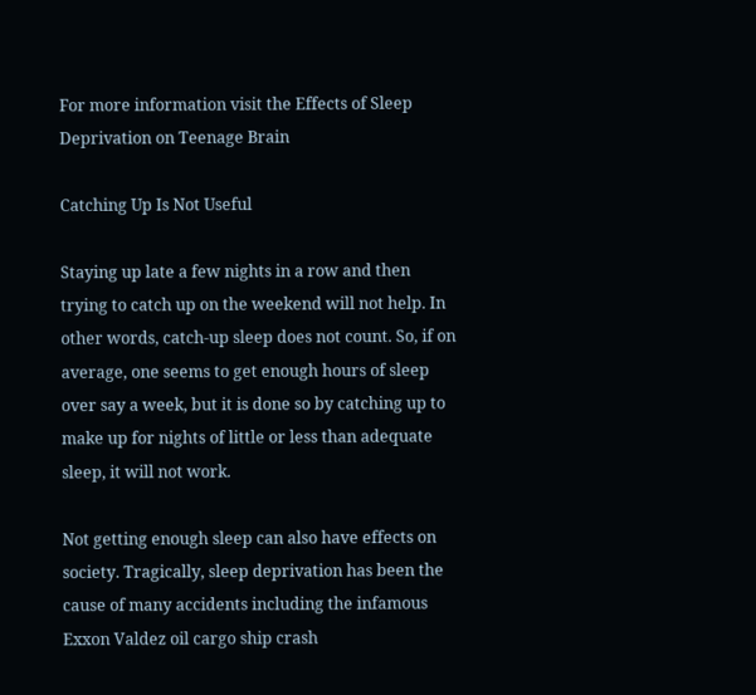For more information visit the Effects of Sleep Deprivation on Teenage Brain

Catching Up Is Not Useful

Staying up late a few nights in a row and then trying to catch up on the weekend will not help. In other words, catch-up sleep does not count. So, if on average, one seems to get enough hours of sleep over say a week, but it is done so by catching up to make up for nights of little or less than adequate sleep, it will not work.

Not getting enough sleep can also have effects on society. Tragically, sleep deprivation has been the cause of many accidents including the infamous Exxon Valdez oil cargo ship crash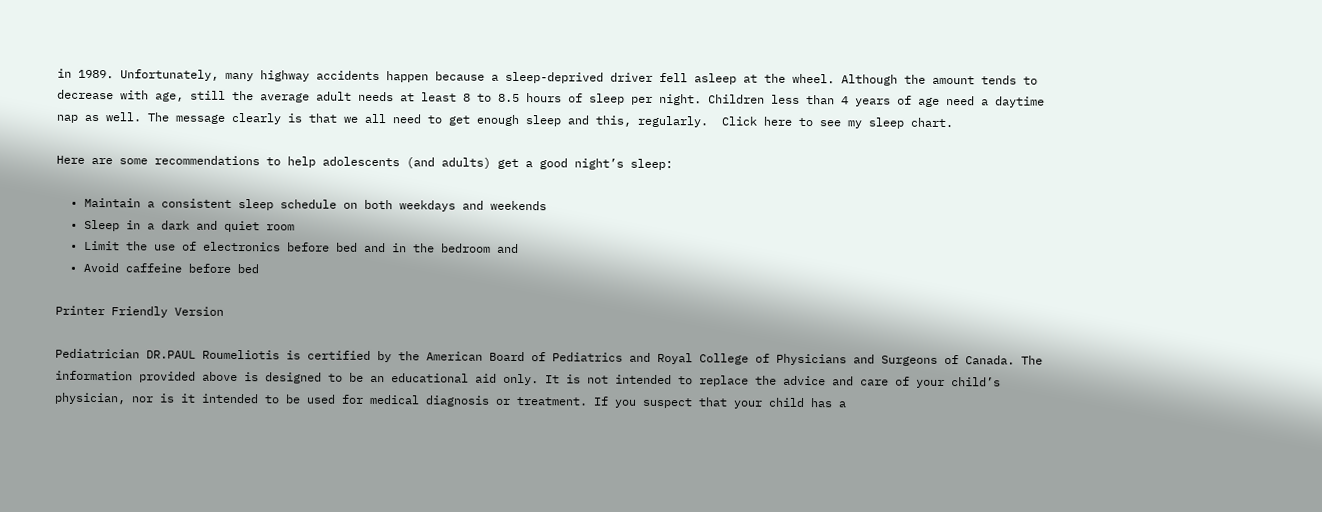in 1989. Unfortunately, many highway accidents happen because a sleep-deprived driver fell asleep at the wheel. Although the amount tends to decrease with age, still the average adult needs at least 8 to 8.5 hours of sleep per night. Children less than 4 years of age need a daytime nap as well. The message clearly is that we all need to get enough sleep and this, regularly.  Click here to see my sleep chart.

Here are some recommendations to help adolescents (and adults) get a good night’s sleep:

  • Maintain a consistent sleep schedule on both weekdays and weekends
  • Sleep in a dark and quiet room
  • Limit the use of electronics before bed and in the bedroom and
  • Avoid caffeine before bed

Printer Friendly Version

Pediatrician DR.PAUL Roumeliotis is certified by the American Board of Pediatrics and Royal College of Physicians and Surgeons of Canada. The information provided above is designed to be an educational aid only. It is not intended to replace the advice and care of your child’s physician, nor is it intended to be used for medical diagnosis or treatment. If you suspect that your child has a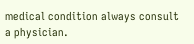medical condition always consult a physician.